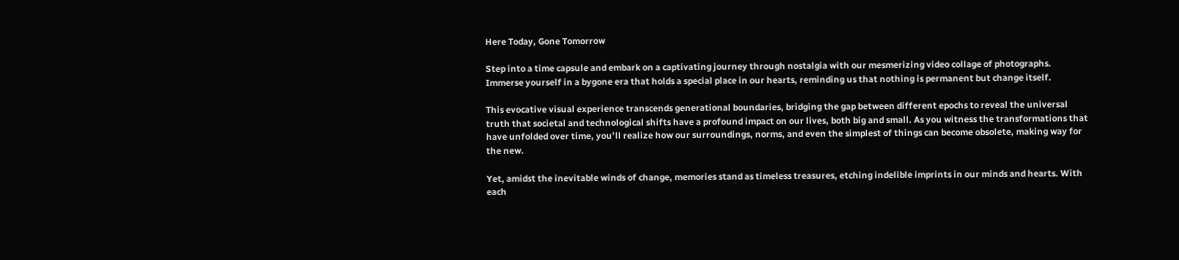Here Today, Gone Tomorrow

Step into a time capsule and embark on a captivating journey through nostalgia with our mesmerizing video collage of photographs. Immerse yourself in a bygone era that holds a special place in our hearts, reminding us that nothing is permanent but change itself.

This evocative visual experience transcends generational boundaries, bridging the gap between different epochs to reveal the universal truth that societal and technological shifts have a profound impact on our lives, both big and small. As you witness the transformations that have unfolded over time, you’ll realize how our surroundings, norms, and even the simplest of things can become obsolete, making way for the new.

Yet, amidst the inevitable winds of change, memories stand as timeless treasures, etching indelible imprints in our minds and hearts. With each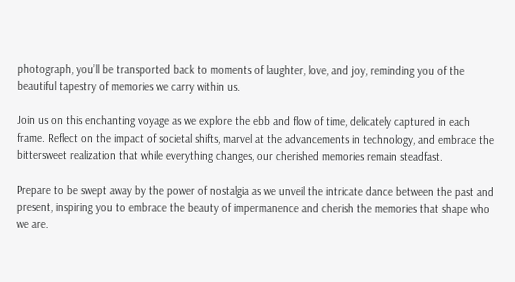photograph, you’ll be transported back to moments of laughter, love, and joy, reminding you of the beautiful tapestry of memories we carry within us.

Join us on this enchanting voyage as we explore the ebb and flow of time, delicately captured in each frame. Reflect on the impact of societal shifts, marvel at the advancements in technology, and embrace the bittersweet realization that while everything changes, our cherished memories remain steadfast.

Prepare to be swept away by the power of nostalgia as we unveil the intricate dance between the past and present, inspiring you to embrace the beauty of impermanence and cherish the memories that shape who we are.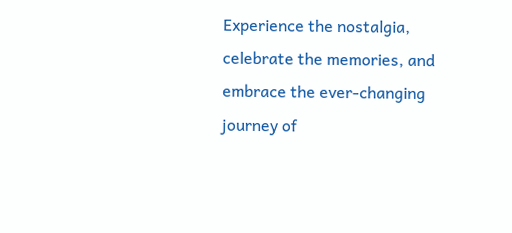Experience the nostalgia, celebrate the memories, and embrace the ever-changing journey of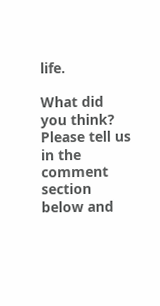life.

What did you think? Please tell us in the comment section below and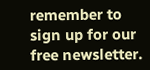remember to sign up for our free newsletter.